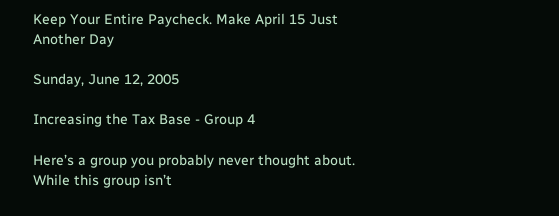Keep Your Entire Paycheck. Make April 15 Just Another Day

Sunday, June 12, 2005

Increasing the Tax Base - Group 4

Here’s a group you probably never thought about. While this group isn’t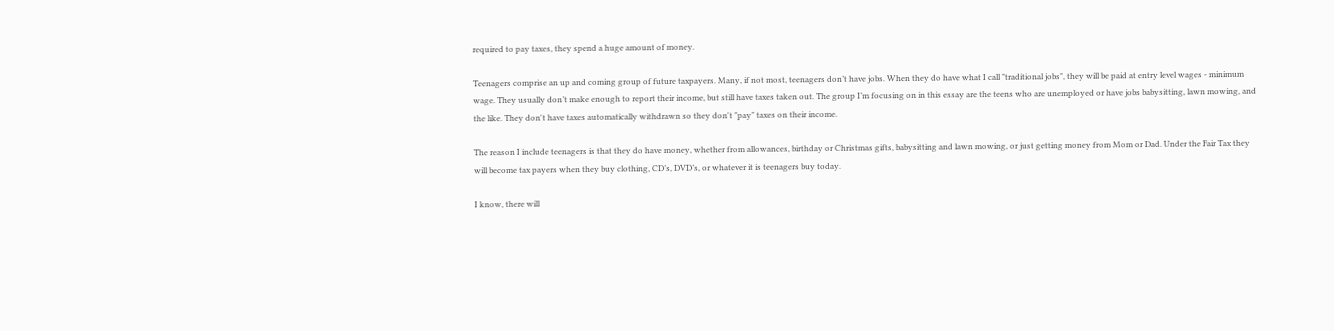required to pay taxes, they spend a huge amount of money.

Teenagers comprise an up and coming group of future taxpayers. Many, if not most, teenagers don’t have jobs. When they do have what I call "traditional jobs", they will be paid at entry level wages - minimum wage. They usually don’t make enough to report their income, but still have taxes taken out. The group I’m focusing on in this essay are the teens who are unemployed or have jobs babysitting, lawn mowing, and the like. They don't have taxes automatically withdrawn so they don't "pay" taxes on their income.

The reason I include teenagers is that they do have money, whether from allowances, birthday or Christmas gifts, babysitting and lawn mowing, or just getting money from Mom or Dad. Under the Fair Tax they will become tax payers when they buy clothing, CD’s, DVD’s, or whatever it is teenagers buy today.

I know, there will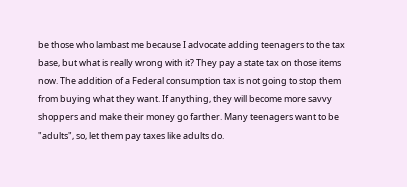be those who lambast me because I advocate adding teenagers to the tax base, but what is really wrong with it? They pay a state tax on those items now. The addition of a Federal consumption tax is not going to stop them from buying what they want. If anything, they will become more savvy shoppers and make their money go farther. Many teenagers want to be "adults", so, let them pay taxes like adults do.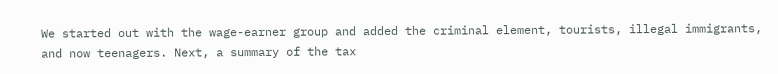We started out with the wage-earner group and added the criminal element, tourists, illegal immigrants, and now teenagers. Next, a summary of the tax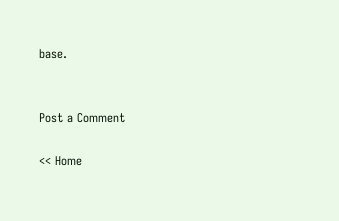base.


Post a Comment

<< Home